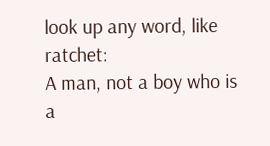look up any word, like ratchet:
A man, not a boy who is a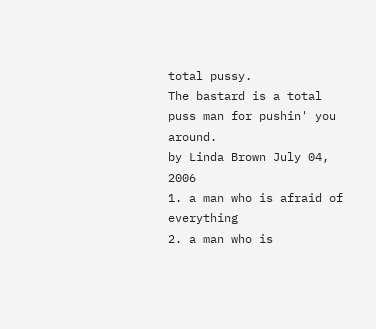total pussy.
The bastard is a total puss man for pushin' you around.
by Linda Brown July 04, 2006
1. a man who is afraid of everything
2. a man who is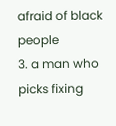afraid of black people
3. a man who picks fixing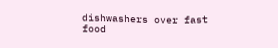dishwashers over fast food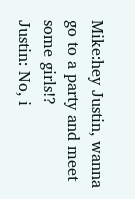Mike:hey Justin, wanna go to a party and meet some girls!?
Justin: No, i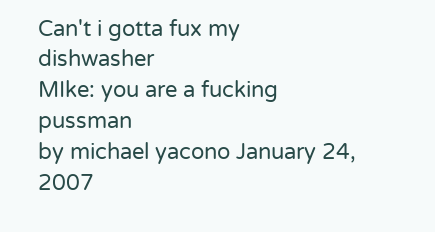Can't i gotta fux my dishwasher
MIke: you are a fucking pussman
by michael yacono January 24, 2007